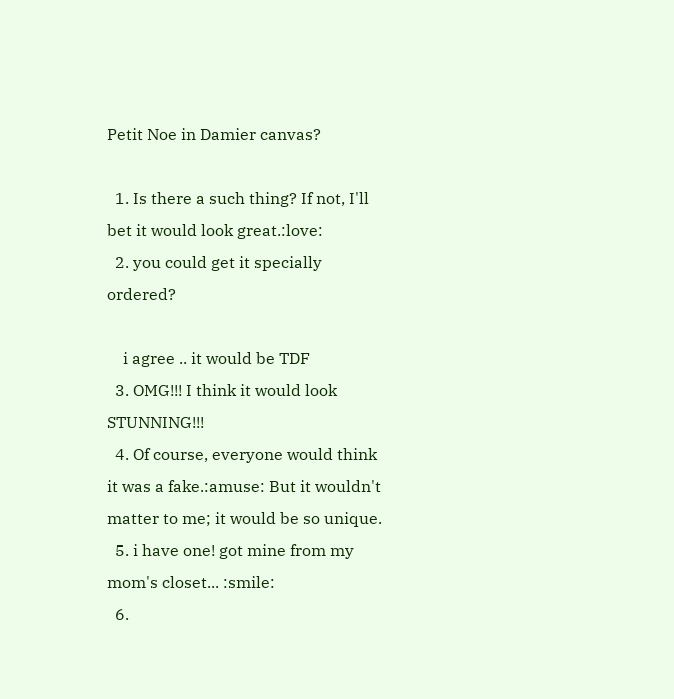Petit Noe in Damier canvas?

  1. Is there a such thing? If not, I'll bet it would look great.:love:
  2. you could get it specially ordered?

    i agree .. it would be TDF
  3. OMG!!! I think it would look STUNNING!!!
  4. Of course, everyone would think it was a fake.:amuse: But it wouldn't matter to me; it would be so unique.
  5. i have one! got mine from my mom's closet... :smile:
  6.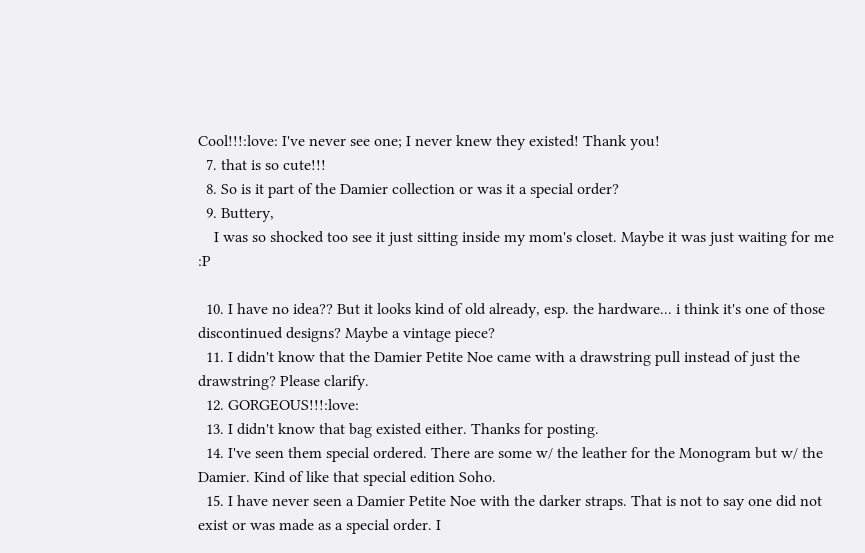Cool!!!:love: I've never see one; I never knew they existed! Thank you!
  7. that is so cute!!!
  8. So is it part of the Damier collection or was it a special order?
  9. Buttery,
    I was so shocked too see it just sitting inside my mom's closet. Maybe it was just waiting for me :P

  10. I have no idea?? But it looks kind of old already, esp. the hardware... i think it's one of those discontinued designs? Maybe a vintage piece?
  11. I didn't know that the Damier Petite Noe came with a drawstring pull instead of just the drawstring? Please clarify.
  12. GORGEOUS!!!:love:
  13. I didn't know that bag existed either. Thanks for posting.
  14. I've seen them special ordered. There are some w/ the leather for the Monogram but w/ the Damier. Kind of like that special edition Soho.
  15. I have never seen a Damier Petite Noe with the darker straps. That is not to say one did not exist or was made as a special order. I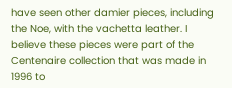have seen other damier pieces, including the Noe, with the vachetta leather. I believe these pieces were part of the Centenaire collection that was made in 1996 to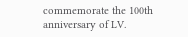commemorate the 100th anniversary of LV.